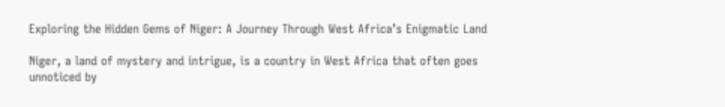Exploring the Hidden Gems of Niger: A Journey Through West Africa’s Enigmatic Land

Niger, a land of mystery and intrigue, is a country in West Africa that often goes unnoticed by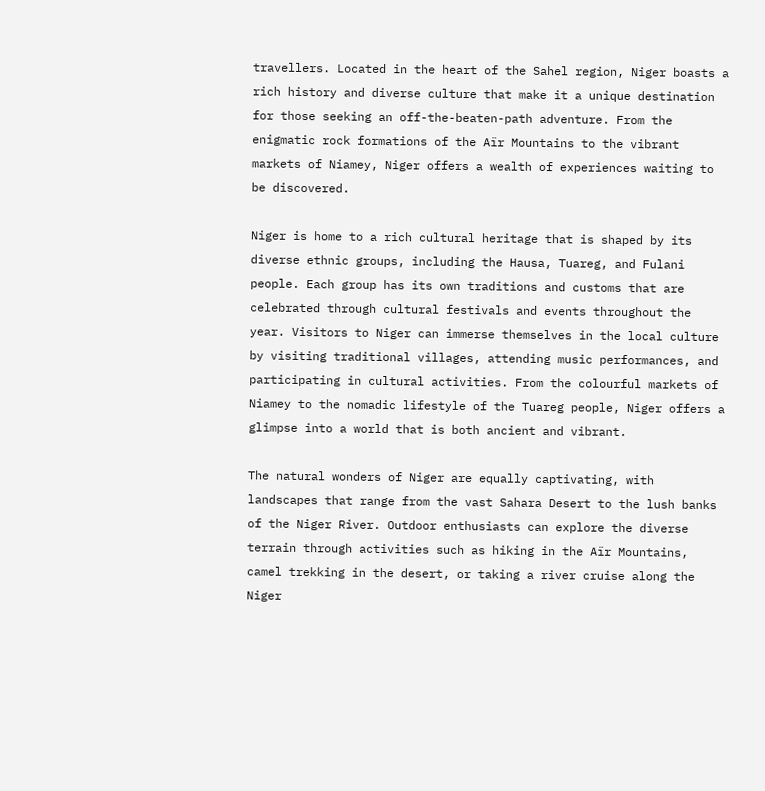travellers. Located in the heart of the Sahel region, Niger boasts a rich history and diverse culture that make it a unique destination for those seeking an off-the-beaten-path adventure. From the enigmatic rock formations of the Aïr Mountains to the vibrant markets of Niamey, Niger offers a wealth of experiences waiting to be discovered.

Niger is home to a rich cultural heritage that is shaped by its diverse ethnic groups, including the Hausa, Tuareg, and Fulani people. Each group has its own traditions and customs that are celebrated through cultural festivals and events throughout the year. Visitors to Niger can immerse themselves in the local culture by visiting traditional villages, attending music performances, and participating in cultural activities. From the colourful markets of Niamey to the nomadic lifestyle of the Tuareg people, Niger offers a glimpse into a world that is both ancient and vibrant.

The natural wonders of Niger are equally captivating, with landscapes that range from the vast Sahara Desert to the lush banks of the Niger River. Outdoor enthusiasts can explore the diverse terrain through activities such as hiking in the Aïr Mountains, camel trekking in the desert, or taking a river cruise along the Niger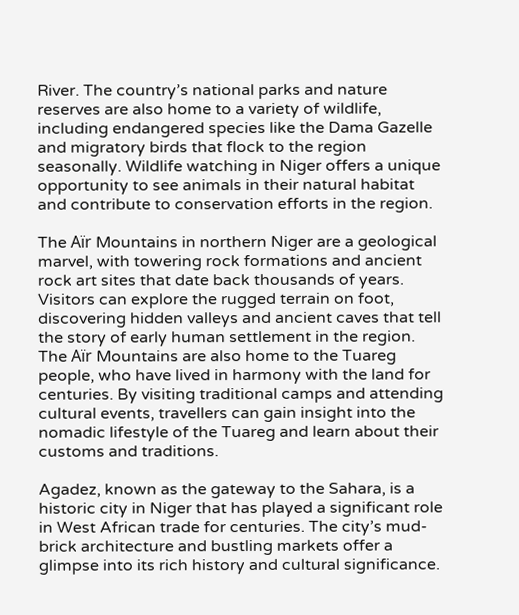River. The country’s national parks and nature reserves are also home to a variety of wildlife, including endangered species like the Dama Gazelle and migratory birds that flock to the region seasonally. Wildlife watching in Niger offers a unique opportunity to see animals in their natural habitat and contribute to conservation efforts in the region.

The Aïr Mountains in northern Niger are a geological marvel, with towering rock formations and ancient rock art sites that date back thousands of years. Visitors can explore the rugged terrain on foot, discovering hidden valleys and ancient caves that tell the story of early human settlement in the region. The Aïr Mountains are also home to the Tuareg people, who have lived in harmony with the land for centuries. By visiting traditional camps and attending cultural events, travellers can gain insight into the nomadic lifestyle of the Tuareg and learn about their customs and traditions.

Agadez, known as the gateway to the Sahara, is a historic city in Niger that has played a significant role in West African trade for centuries. The city’s mud-brick architecture and bustling markets offer a glimpse into its rich history and cultural significance.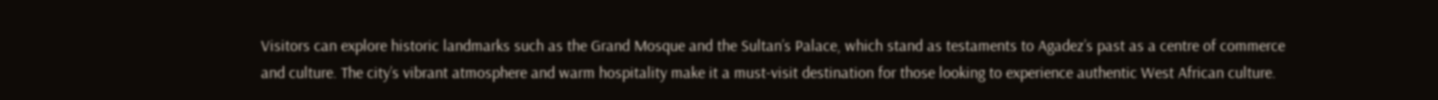Visitors can explore historic landmarks such as the Grand Mosque and the Sultan’s Palace, which stand as testaments to Agadez’s past as a centre of commerce and culture. The city’s vibrant atmosphere and warm hospitality make it a must-visit destination for those looking to experience authentic West African culture.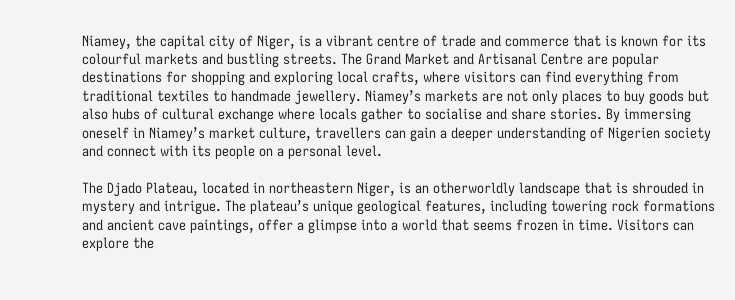Niamey, the capital city of Niger, is a vibrant centre of trade and commerce that is known for its colourful markets and bustling streets. The Grand Market and Artisanal Centre are popular destinations for shopping and exploring local crafts, where visitors can find everything from traditional textiles to handmade jewellery. Niamey’s markets are not only places to buy goods but also hubs of cultural exchange where locals gather to socialise and share stories. By immersing oneself in Niamey’s market culture, travellers can gain a deeper understanding of Nigerien society and connect with its people on a personal level.

The Djado Plateau, located in northeastern Niger, is an otherworldly landscape that is shrouded in mystery and intrigue. The plateau’s unique geological features, including towering rock formations and ancient cave paintings, offer a glimpse into a world that seems frozen in time. Visitors can explore the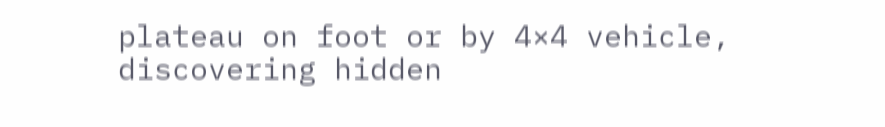plateau on foot or by 4×4 vehicle, discovering hidden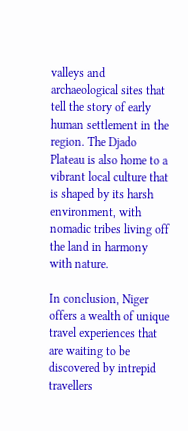valleys and archaeological sites that tell the story of early human settlement in the region. The Djado Plateau is also home to a vibrant local culture that is shaped by its harsh environment, with nomadic tribes living off the land in harmony with nature.

In conclusion, Niger offers a wealth of unique travel experiences that are waiting to be discovered by intrepid travellers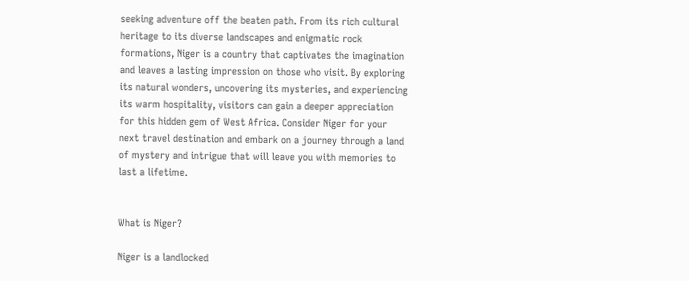seeking adventure off the beaten path. From its rich cultural heritage to its diverse landscapes and enigmatic rock formations, Niger is a country that captivates the imagination and leaves a lasting impression on those who visit. By exploring its natural wonders, uncovering its mysteries, and experiencing its warm hospitality, visitors can gain a deeper appreciation for this hidden gem of West Africa. Consider Niger for your next travel destination and embark on a journey through a land of mystery and intrigue that will leave you with memories to last a lifetime.


What is Niger?

Niger is a landlocked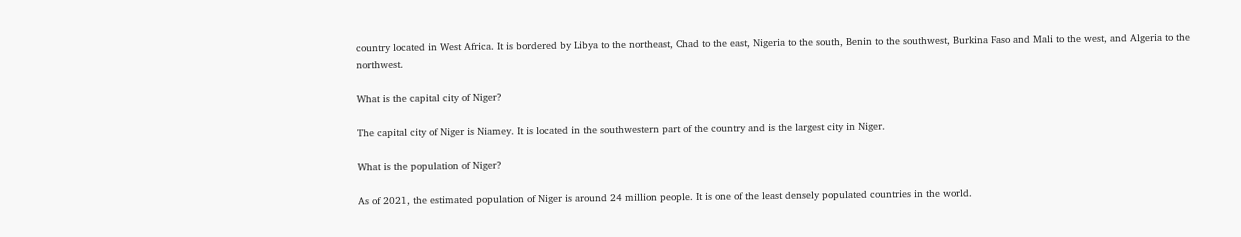country located in West Africa. It is bordered by Libya to the northeast, Chad to the east, Nigeria to the south, Benin to the southwest, Burkina Faso and Mali to the west, and Algeria to the northwest.

What is the capital city of Niger?

The capital city of Niger is Niamey. It is located in the southwestern part of the country and is the largest city in Niger.

What is the population of Niger?

As of 2021, the estimated population of Niger is around 24 million people. It is one of the least densely populated countries in the world.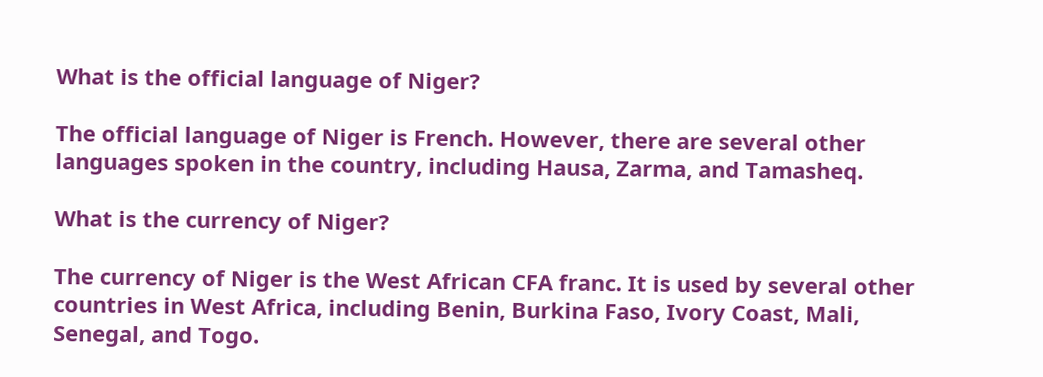What is the official language of Niger?

The official language of Niger is French. However, there are several other languages spoken in the country, including Hausa, Zarma, and Tamasheq.

What is the currency of Niger?

The currency of Niger is the West African CFA franc. It is used by several other countries in West Africa, including Benin, Burkina Faso, Ivory Coast, Mali, Senegal, and Togo.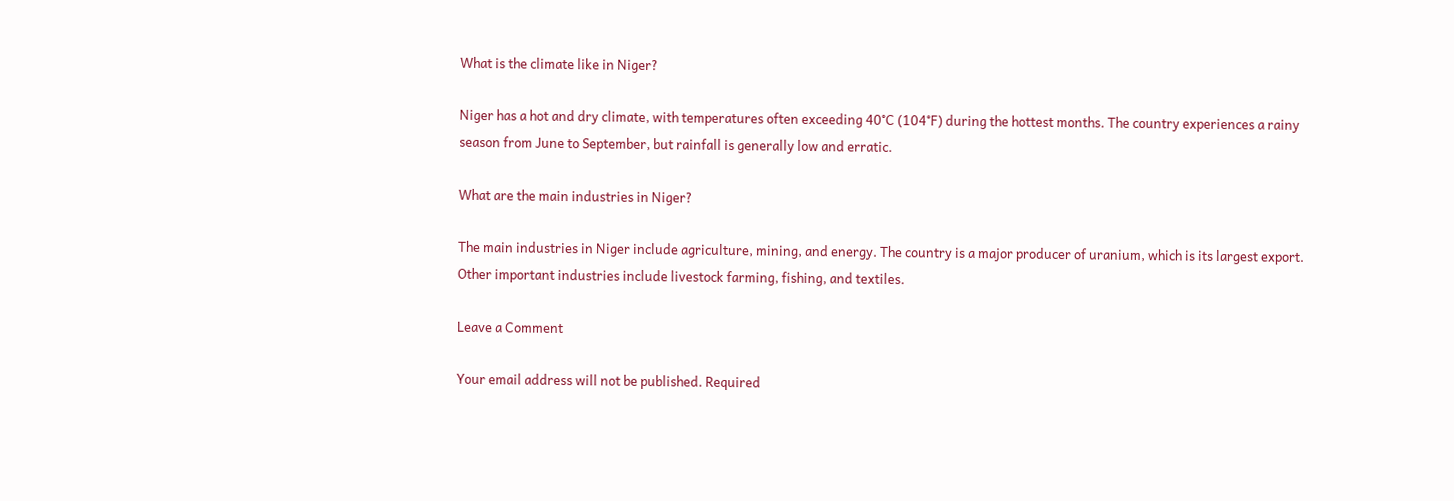What is the climate like in Niger?

Niger has a hot and dry climate, with temperatures often exceeding 40°C (104°F) during the hottest months. The country experiences a rainy season from June to September, but rainfall is generally low and erratic.

What are the main industries in Niger?

The main industries in Niger include agriculture, mining, and energy. The country is a major producer of uranium, which is its largest export. Other important industries include livestock farming, fishing, and textiles.

Leave a Comment

Your email address will not be published. Required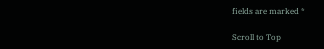fields are marked *

Scroll to Top